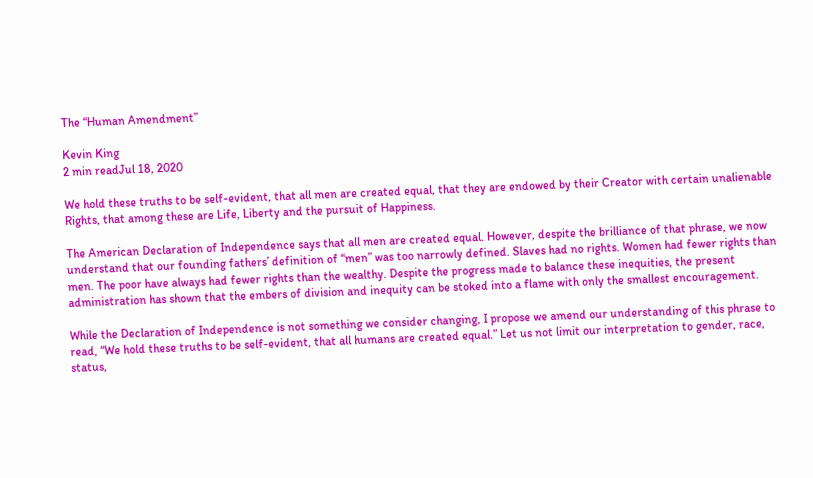The “Human Amendment”

Kevin King
2 min readJul 18, 2020

We hold these truths to be self-evident, that all men are created equal, that they are endowed by their Creator with certain unalienable Rights, that among these are Life, Liberty and the pursuit of Happiness.

The American Declaration of Independence says that all men are created equal. However, despite the brilliance of that phrase, we now understand that our founding fathers’ definition of “men” was too narrowly defined. Slaves had no rights. Women had fewer rights than men. The poor have always had fewer rights than the wealthy. Despite the progress made to balance these inequities, the present administration has shown that the embers of division and inequity can be stoked into a flame with only the smallest encouragement.

While the Declaration of Independence is not something we consider changing, I propose we amend our understanding of this phrase to read, “We hold these truths to be self-evident, that all humans are created equal.” Let us not limit our interpretation to gender, race, status,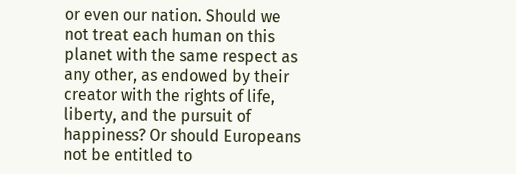or even our nation. Should we not treat each human on this planet with the same respect as any other, as endowed by their creator with the rights of life, liberty, and the pursuit of happiness? Or should Europeans not be entitled to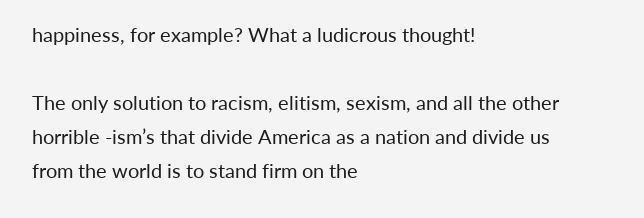happiness, for example? What a ludicrous thought!

The only solution to racism, elitism, sexism, and all the other horrible -ism’s that divide America as a nation and divide us from the world is to stand firm on the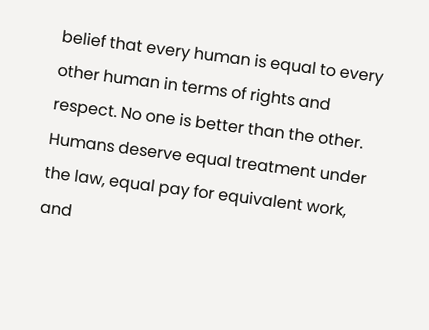belief that every human is equal to every other human in terms of rights and respect. No one is better than the other. Humans deserve equal treatment under the law, equal pay for equivalent work, and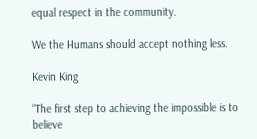equal respect in the community.

We the Humans should accept nothing less.

Kevin King

“The first step to achieving the impossible is to believe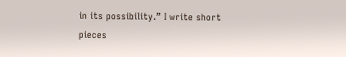in its possibility.” I write short pieces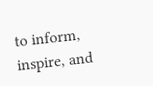to inform, inspire, and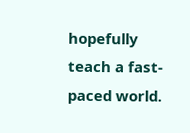hopefully teach a fast-paced world.